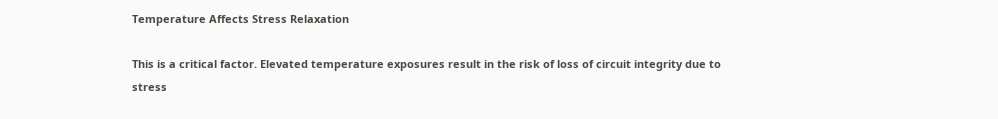Temperature Affects Stress Relaxation

This is a critical factor. Elevated temperature exposures result in the risk of loss of circuit integrity due to stress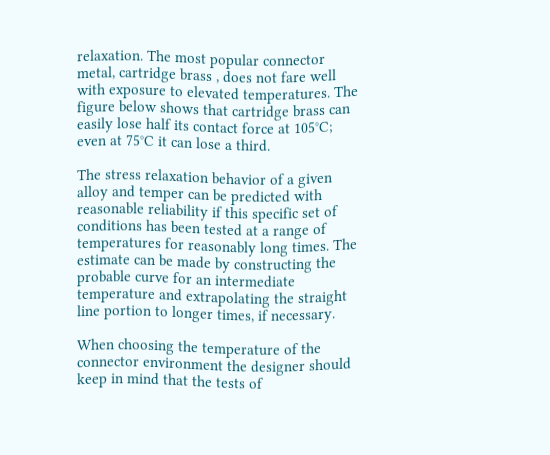relaxation. The most popular connector metal, cartridge brass , does not fare well with exposure to elevated temperatures. The figure below shows that cartridge brass can easily lose half its contact force at 105°C; even at 75°C it can lose a third.

The stress relaxation behavior of a given alloy and temper can be predicted with reasonable reliability if this specific set of conditions has been tested at a range of temperatures for reasonably long times. The estimate can be made by constructing the probable curve for an intermediate temperature and extrapolating the straight line portion to longer times, if necessary.

When choosing the temperature of the connector environment the designer should keep in mind that the tests of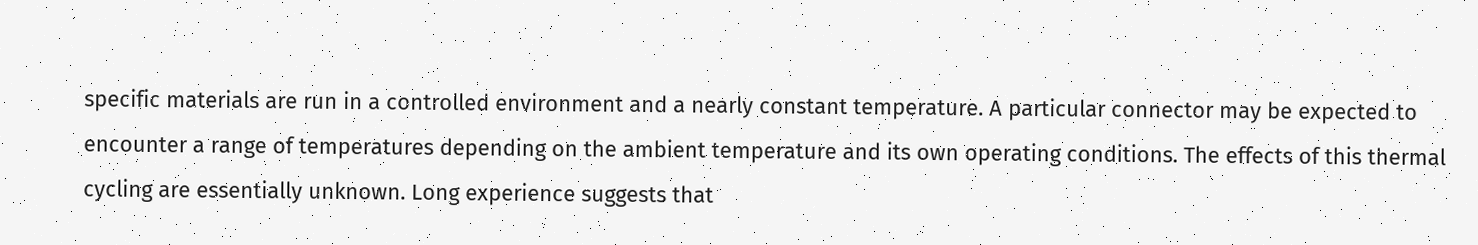specific materials are run in a controlled environment and a nearly constant temperature. A particular connector may be expected to encounter a range of temperatures depending on the ambient temperature and its own operating conditions. The effects of this thermal cycling are essentially unknown. Long experience suggests that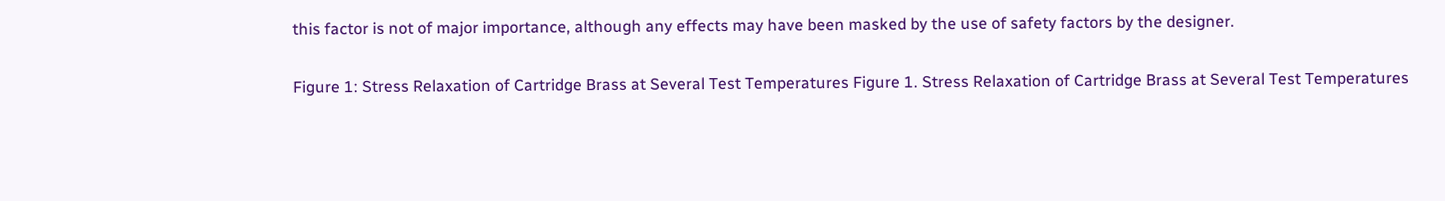this factor is not of major importance, although any effects may have been masked by the use of safety factors by the designer.

Figure 1: Stress Relaxation of Cartridge Brass at Several Test Temperatures Figure 1. Stress Relaxation of Cartridge Brass at Several Test Temperatures